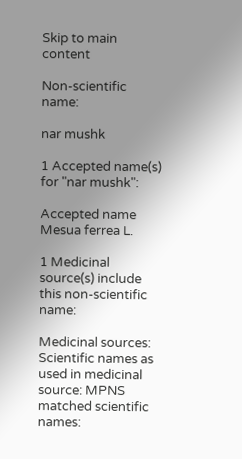Skip to main content

Non-scientific name:

nar mushk

1 Accepted name(s) for "nar mushk":

Accepted name
Mesua ferrea L.

1 Medicinal source(s) include this non-scientific name:

Medicinal sources: Scientific names as used in medicinal source: MPNS matched scientific names: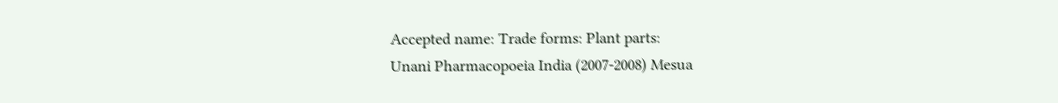Accepted name: Trade forms: Plant parts:
Unani Pharmacopoeia India (2007-2008) Mesua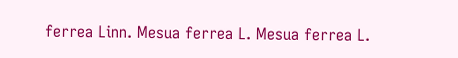ferrea Linn. Mesua ferrea L. Mesua ferrea L.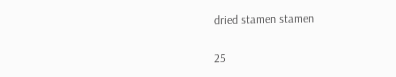dried stamen stamen

25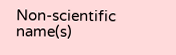Non-scientific name(s)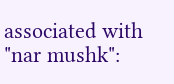associated with "nar mushk":